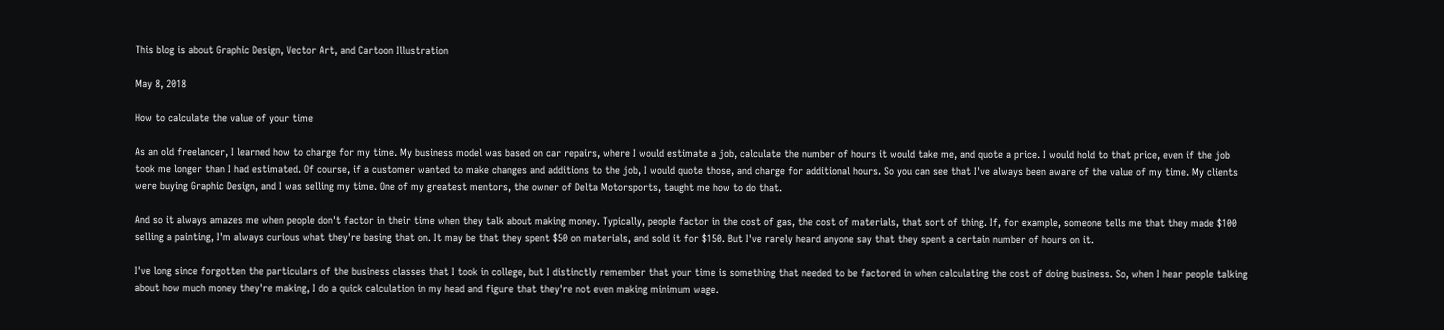This blog is about Graphic Design, Vector Art, and Cartoon Illustration

May 8, 2018

How to calculate the value of your time

As an old freelancer, I learned how to charge for my time. My business model was based on car repairs, where I would estimate a job, calculate the number of hours it would take me, and quote a price. I would hold to that price, even if the job took me longer than I had estimated. Of course, if a customer wanted to make changes and additions to the job, I would quote those, and charge for additional hours. So you can see that I've always been aware of the value of my time. My clients were buying Graphic Design, and I was selling my time. One of my greatest mentors, the owner of Delta Motorsports, taught me how to do that.

And so it always amazes me when people don't factor in their time when they talk about making money. Typically, people factor in the cost of gas, the cost of materials, that sort of thing. If, for example, someone tells me that they made $100 selling a painting, I'm always curious what they're basing that on. It may be that they spent $50 on materials, and sold it for $150. But I've rarely heard anyone say that they spent a certain number of hours on it.

I've long since forgotten the particulars of the business classes that I took in college, but I distinctly remember that your time is something that needed to be factored in when calculating the cost of doing business. So, when I hear people talking about how much money they're making, I do a quick calculation in my head and figure that they're not even making minimum wage.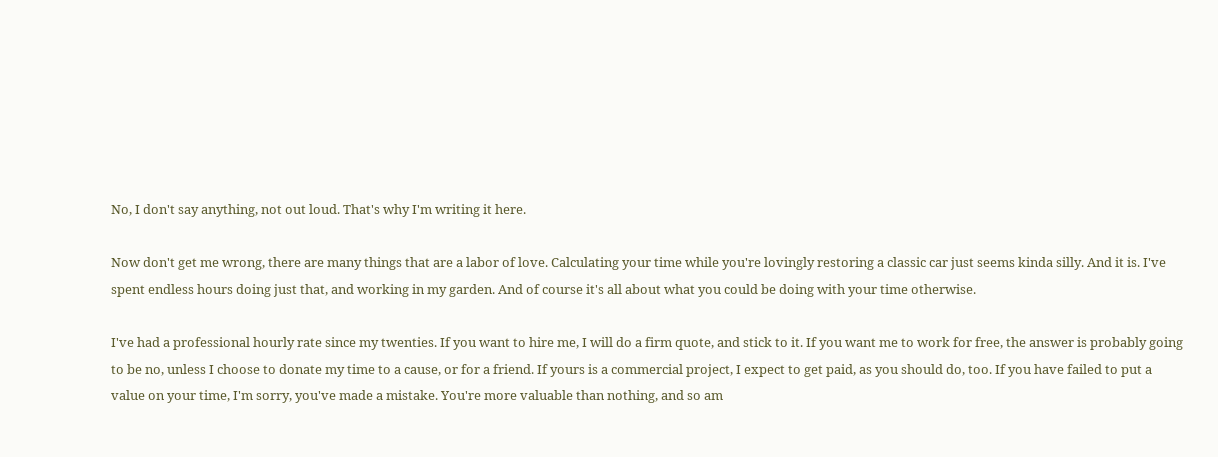No, I don't say anything, not out loud. That's why I'm writing it here.

Now don't get me wrong, there are many things that are a labor of love. Calculating your time while you're lovingly restoring a classic car just seems kinda silly. And it is. I've spent endless hours doing just that, and working in my garden. And of course it's all about what you could be doing with your time otherwise.

I've had a professional hourly rate since my twenties. If you want to hire me, I will do a firm quote, and stick to it. If you want me to work for free, the answer is probably going to be no, unless I choose to donate my time to a cause, or for a friend. If yours is a commercial project, I expect to get paid, as you should do, too. If you have failed to put a value on your time, I'm sorry, you've made a mistake. You're more valuable than nothing, and so am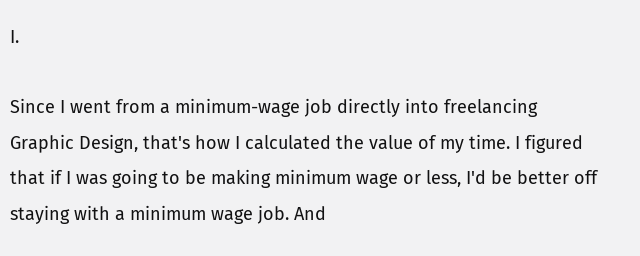I.

Since I went from a minimum-wage job directly into freelancing Graphic Design, that's how I calculated the value of my time. I figured that if I was going to be making minimum wage or less, I'd be better off staying with a minimum wage job. And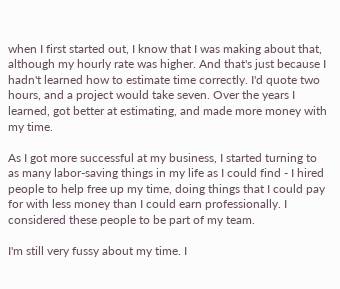when I first started out, I know that I was making about that, although my hourly rate was higher. And that's just because I hadn't learned how to estimate time correctly. I'd quote two hours, and a project would take seven. Over the years I learned, got better at estimating, and made more money with my time.

As I got more successful at my business, I started turning to as many labor-saving things in my life as I could find - I hired people to help free up my time, doing things that I could pay for with less money than I could earn professionally. I considered these people to be part of my team.

I'm still very fussy about my time. I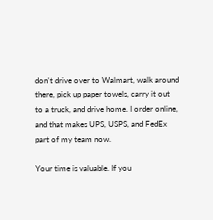don't drive over to Walmart, walk around there, pick up paper towels, carry it out to a truck, and drive home. I order online, and that makes UPS, USPS, and FedEx part of my team now.

Your time is valuable. If you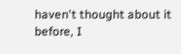haven't thought about it before, I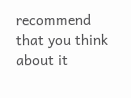recommend that you think about it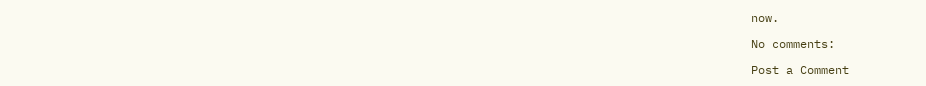now.

No comments:

Post a Comment